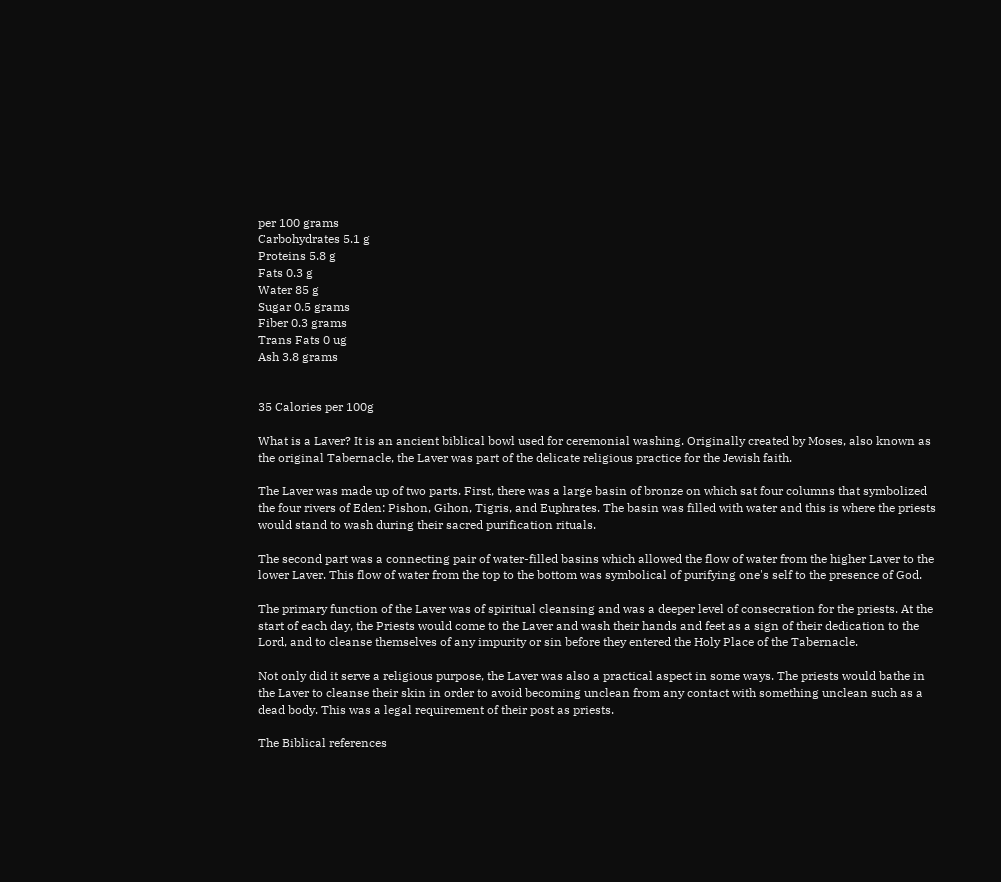per 100 grams
Carbohydrates 5.1 g
Proteins 5.8 g
Fats 0.3 g
Water 85 g
Sugar 0.5 grams
Fiber 0.3 grams
Trans Fats 0 ug
Ash 3.8 grams


35 Calories per 100g

What is a Laver? It is an ancient biblical bowl used for ceremonial washing. Originally created by Moses, also known as the original Tabernacle, the Laver was part of the delicate religious practice for the Jewish faith.

The Laver was made up of two parts. First, there was a large basin of bronze on which sat four columns that symbolized the four rivers of Eden: Pishon, Gihon, Tigris, and Euphrates. The basin was filled with water and this is where the priests would stand to wash during their sacred purification rituals.

The second part was a connecting pair of water-filled basins which allowed the flow of water from the higher Laver to the lower Laver. This flow of water from the top to the bottom was symbolical of purifying one's self to the presence of God.

The primary function of the Laver was of spiritual cleansing and was a deeper level of consecration for the priests. At the start of each day, the Priests would come to the Laver and wash their hands and feet as a sign of their dedication to the Lord, and to cleanse themselves of any impurity or sin before they entered the Holy Place of the Tabernacle.

Not only did it serve a religious purpose, the Laver was also a practical aspect in some ways. The priests would bathe in the Laver to cleanse their skin in order to avoid becoming unclean from any contact with something unclean such as a dead body. This was a legal requirement of their post as priests.

The Biblical references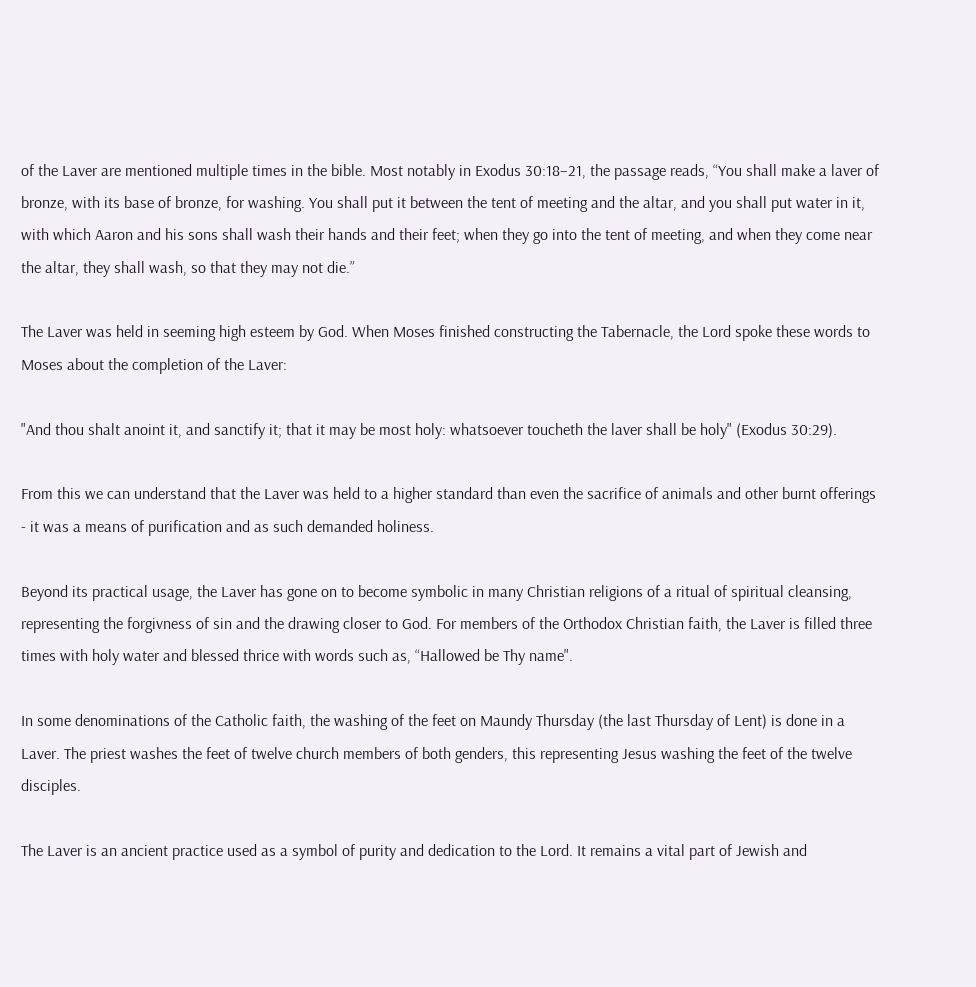of the Laver are mentioned multiple times in the bible. Most notably in Exodus 30:18–21, the passage reads, “You shall make a laver of bronze, with its base of bronze, for washing. You shall put it between the tent of meeting and the altar, and you shall put water in it, with which Aaron and his sons shall wash their hands and their feet; when they go into the tent of meeting, and when they come near the altar, they shall wash, so that they may not die.”

The Laver was held in seeming high esteem by God. When Moses finished constructing the Tabernacle, the Lord spoke these words to Moses about the completion of the Laver:

"And thou shalt anoint it, and sanctify it; that it may be most holy: whatsoever toucheth the laver shall be holy" (Exodus 30:29).

From this we can understand that the Laver was held to a higher standard than even the sacrifice of animals and other burnt offerings - it was a means of purification and as such demanded holiness.

Beyond its practical usage, the Laver has gone on to become symbolic in many Christian religions of a ritual of spiritual cleansing, representing the forgivness of sin and the drawing closer to God. For members of the Orthodox Christian faith, the Laver is filled three times with holy water and blessed thrice with words such as, “Hallowed be Thy name".

In some denominations of the Catholic faith, the washing of the feet on Maundy Thursday (the last Thursday of Lent) is done in a Laver. The priest washes the feet of twelve church members of both genders, this representing Jesus washing the feet of the twelve disciples.

The Laver is an ancient practice used as a symbol of purity and dedication to the Lord. It remains a vital part of Jewish and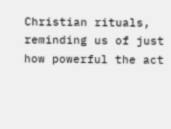Christian rituals, reminding us of just how powerful the act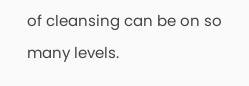of cleansing can be on so many levels.